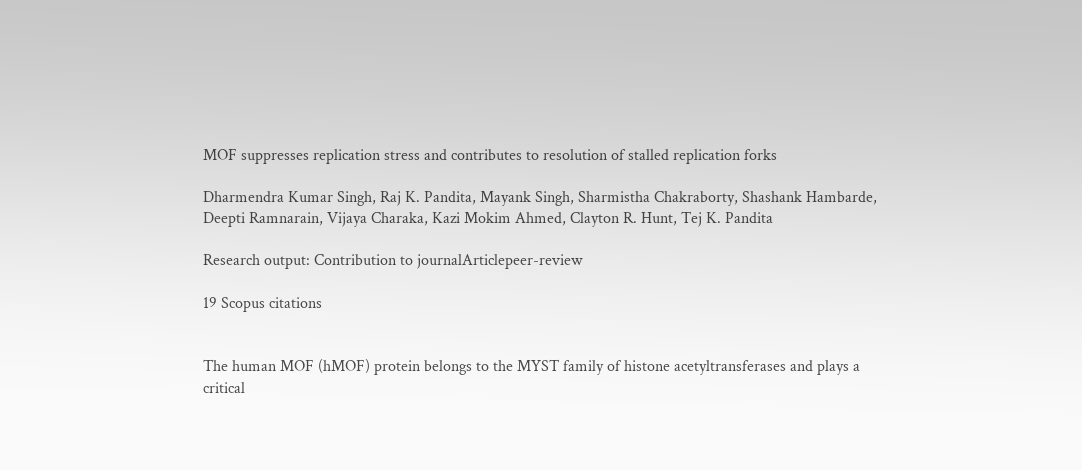MOF suppresses replication stress and contributes to resolution of stalled replication forks

Dharmendra Kumar Singh, Raj K. Pandita, Mayank Singh, Sharmistha Chakraborty, Shashank Hambarde, Deepti Ramnarain, Vijaya Charaka, Kazi Mokim Ahmed, Clayton R. Hunt, Tej K. Pandita

Research output: Contribution to journalArticlepeer-review

19 Scopus citations


The human MOF (hMOF) protein belongs to the MYST family of histone acetyltransferases and plays a critical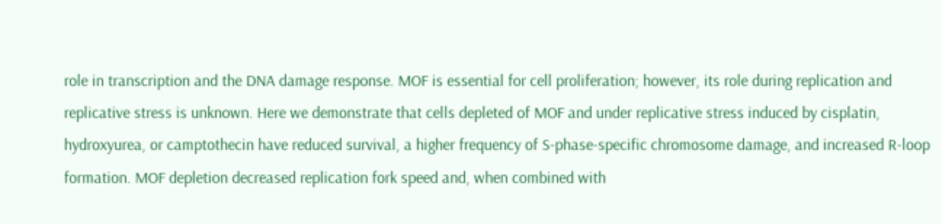role in transcription and the DNA damage response. MOF is essential for cell proliferation; however, its role during replication and replicative stress is unknown. Here we demonstrate that cells depleted of MOF and under replicative stress induced by cisplatin, hydroxyurea, or camptothecin have reduced survival, a higher frequency of S-phase-specific chromosome damage, and increased R-loop formation. MOF depletion decreased replication fork speed and, when combined with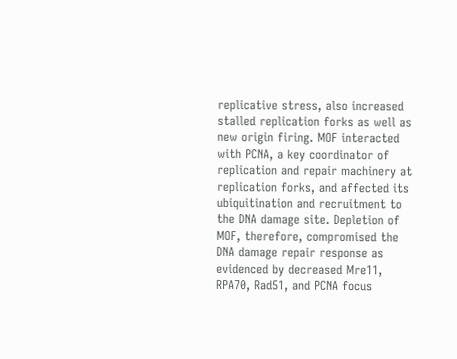replicative stress, also increased stalled replication forks as well as new origin firing. MOF interacted with PCNA, a key coordinator of replication and repair machinery at replication forks, and affected its ubiquitination and recruitment to the DNA damage site. Depletion of MOF, therefore, compromised the DNA damage repair response as evidenced by decreased Mre11, RPA70, Rad51, and PCNA focus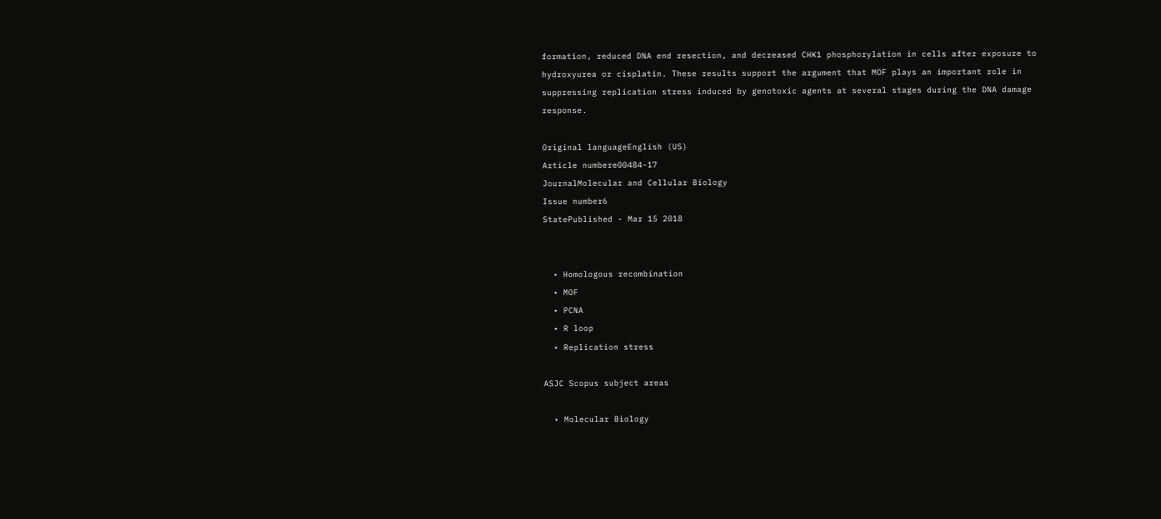formation, reduced DNA end resection, and decreased CHK1 phosphorylation in cells after exposure to hydroxyurea or cisplatin. These results support the argument that MOF plays an important role in suppressing replication stress induced by genotoxic agents at several stages during the DNA damage response.

Original languageEnglish (US)
Article numbere00484-17
JournalMolecular and Cellular Biology
Issue number6
StatePublished - Mar 15 2018


  • Homologous recombination
  • MOF
  • PCNA
  • R loop
  • Replication stress

ASJC Scopus subject areas

  • Molecular Biology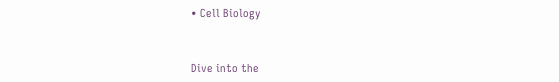• Cell Biology


Dive into the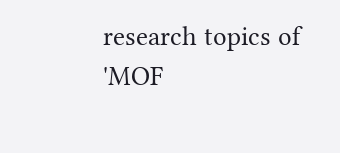research topics of 'MOF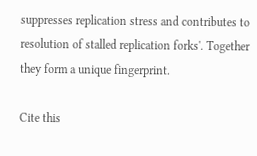suppresses replication stress and contributes to resolution of stalled replication forks'. Together they form a unique fingerprint.

Cite this